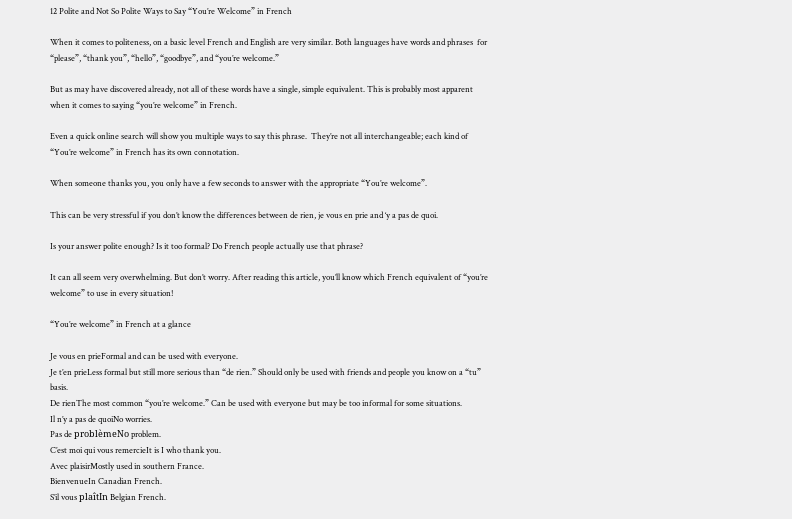12 Polite and Not So Polite Ways to Say “You’re Welcome” in French

When it comes to politeness, on a basic level French and English are very similar. Both languages have words and phrases  for “please”, “thank you”, “hello”, “goodbye”, and “you’re welcome.”

But as may have discovered already, not all of these words have a single, simple equivalent. This is probably most apparent when it comes to saying “you’re welcome” in French.

Even a quick online search will show you multiple ways to say this phrase.  They’re not all interchangeable; each kind of “You’re welcome” in French has its own connotation.

When someone thanks you, you only have a few seconds to answer with the appropriate “You’re welcome”.

This can be very stressful if you don’t know the differences between de rien, je vous en prie and ‘y a pas de quoi.

Is your answer polite enough? Is it too formal? Do French people actually use that phrase?

It can all seem very overwhelming. But don’t worry. After reading this article, you’ll know which French equivalent of “you’re welcome” to use in every situation!

“You’re welcome” in French at a glance

Je vous en prieFormal and can be used with everyone.
Je t’en prieLess formal but still more serious than “de rien.” Should only be used with friends and people you know on a “tu” basis.
De rienThe most common “you’re welcome.” Can be used with everyone but may be too informal for some situations.
Il n’y a pas de quoiNo worries.
Pas de problèmeNo problem.
C’est moi qui vous remercieIt is I who thank you.
Avec plaisirMostly used in southern France.
BienvenueIn Canadian French.
S’il vous plaîtIn Belgian French.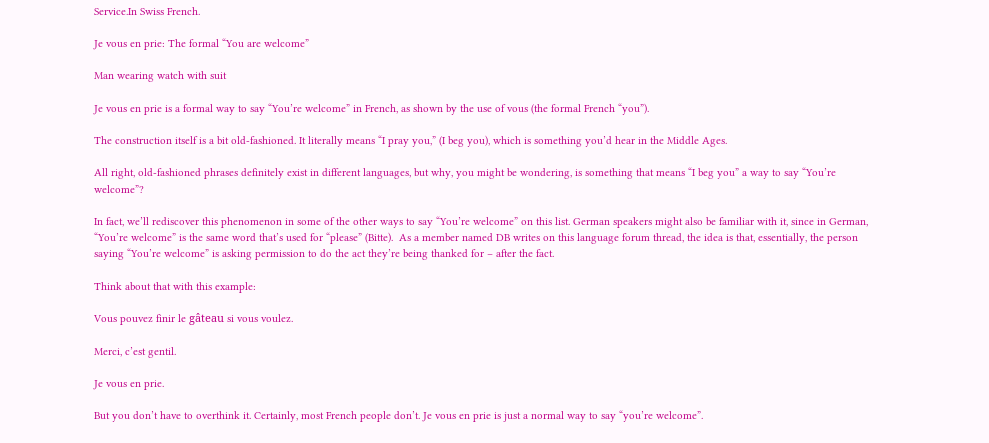Service.In Swiss French.

Je vous en prie: The formal “You are welcome”

Man wearing watch with suit

Je vous en prie is a formal way to say “You’re welcome” in French, as shown by the use of vous (the formal French “you”).

The construction itself is a bit old-fashioned. It literally means “I pray you,” (I beg you), which is something you’d hear in the Middle Ages.

All right, old-fashioned phrases definitely exist in different languages, but why, you might be wondering, is something that means “I beg you” a way to say “You’re welcome”?

In fact, we’ll rediscover this phenomenon in some of the other ways to say “You’re welcome” on this list. German speakers might also be familiar with it, since in German, “You’re welcome” is the same word that’s used for “please” (Bitte).  As a member named DB writes on this language forum thread, the idea is that, essentially, the person saying “You’re welcome” is asking permission to do the act they’re being thanked for – after the fact.

Think about that with this example:

Vous pouvez finir le gâteau si vous voulez.

Merci, c’est gentil.

Je vous en prie.

But you don’t have to overthink it. Certainly, most French people don’t. Je vous en prie is just a normal way to say “you’re welcome”.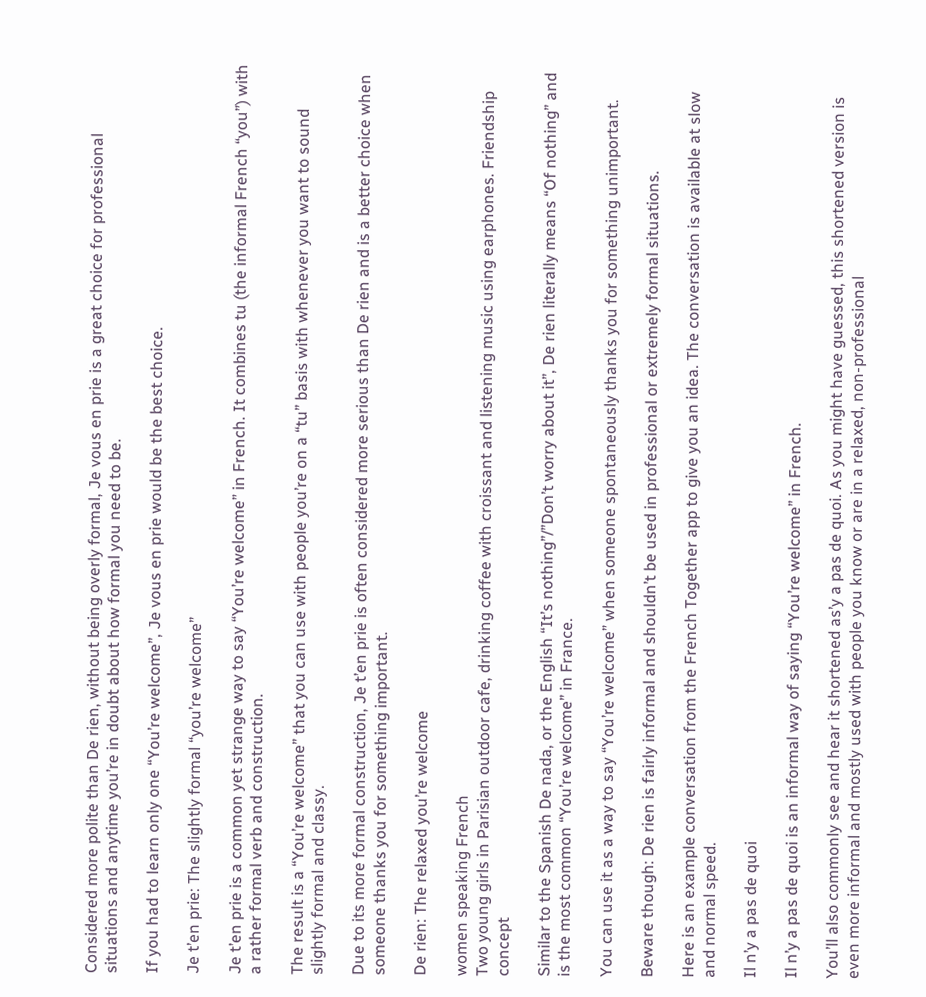Considered more polite than De rien, without being overly formal, Je vous en prie is a great choice for professional situations and anytime you’re in doubt about how formal you need to be.

If you had to learn only one “You’re welcome”, Je vous en prie would be the best choice.

Je t’en prie: The slightly formal “you’re welcome”

Je t’en prie is a common yet strange way to say “You’re welcome” in French. It combines tu (the informal French “you”) with a rather formal verb and construction.

The result is a “You’re welcome” that you can use with people you’re on a “tu” basis with whenever you want to sound slightly formal and classy.

Due to its more formal construction, Je t’en prie is often considered more serious than De rien and is a better choice when someone thanks you for something important.

De rien: The relaxed you’re welcome

women speaking French
Two young girls in Parisian outdoor cafe, drinking coffee with croissant and listening music using earphones. Friendship concept

Similar to the Spanish De nada, or the English “It’s nothing”/”Don’t worry about it”, De rien literally means “Of nothing” and is the most common “You’re welcome” in France.

You can use it as a way to say “You’re welcome” when someone spontaneously thanks you for something unimportant.

Beware though: De rien is fairly informal and shouldn’t be used in professional or extremely formal situations.

Here is an example conversation from the French Together app to give you an idea. The conversation is available at slow and normal speed.

Il n’y a pas de quoi

Il n’y a pas de quoi is an informal way of saying “You’re welcome” in French.

You’ll also commonly see and hear it shortened as’y a pas de quoi. As you might have guessed, this shortened version is even more informal and mostly used with people you know or are in a relaxed, non-professional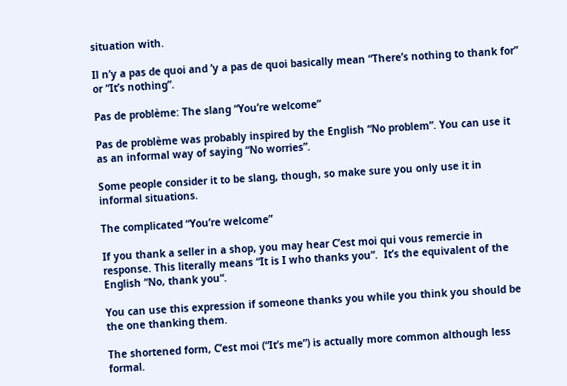situation with.

Il n’y a pas de quoi and ’y a pas de quoi basically mean “There’s nothing to thank for” or “It’s nothing”.

Pas de problème: The slang “You’re welcome”

Pas de problème was probably inspired by the English “No problem”. You can use it as an informal way of saying “No worries”.

Some people consider it to be slang, though, so make sure you only use it in informal situations.

The complicated “You’re welcome”

If you thank a seller in a shop, you may hear C’est moi qui vous remercie in response. This literally means “It is I who thanks you”.  It’s the equivalent of the English “No, thank you“.

You can use this expression if someone thanks you while you think you should be the one thanking them.

The shortened form, C’est moi (“It’s me”) is actually more common although less formal.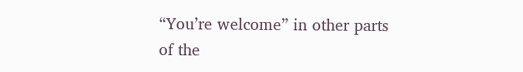“You’re welcome” in other parts of the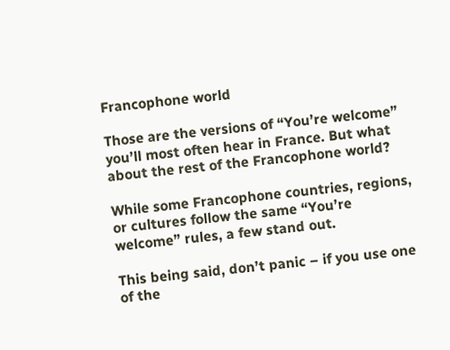Francophone world

Those are the versions of “You’re welcome” you’ll most often hear in France. But what about the rest of the Francophone world?

While some Francophone countries, regions, or cultures follow the same “You’re welcome” rules, a few stand out.

This being said, don’t panic – if you use one of the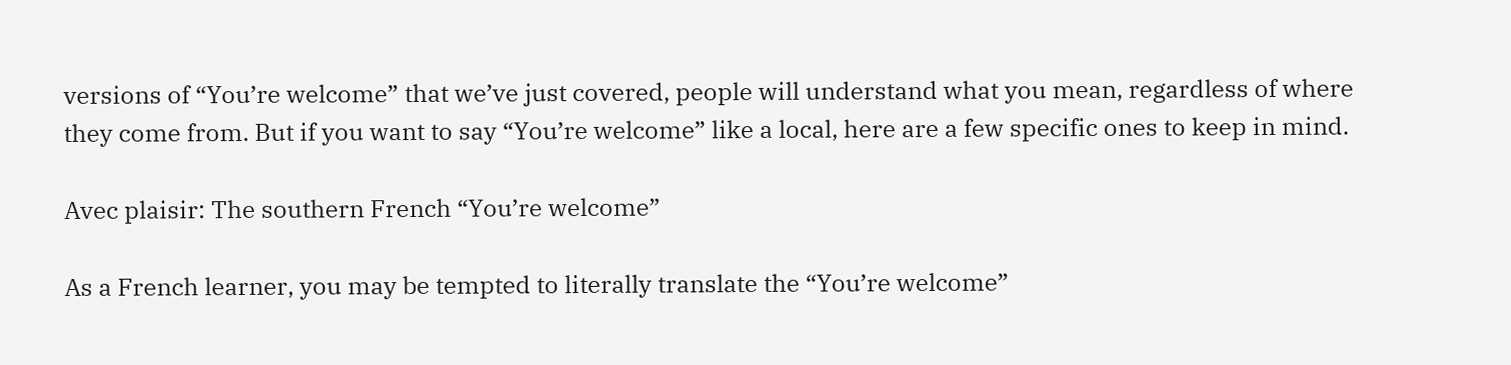versions of “You’re welcome” that we’ve just covered, people will understand what you mean, regardless of where they come from. But if you want to say “You’re welcome” like a local, here are a few specific ones to keep in mind.

Avec plaisir: The southern French “You’re welcome”

As a French learner, you may be tempted to literally translate the “You’re welcome”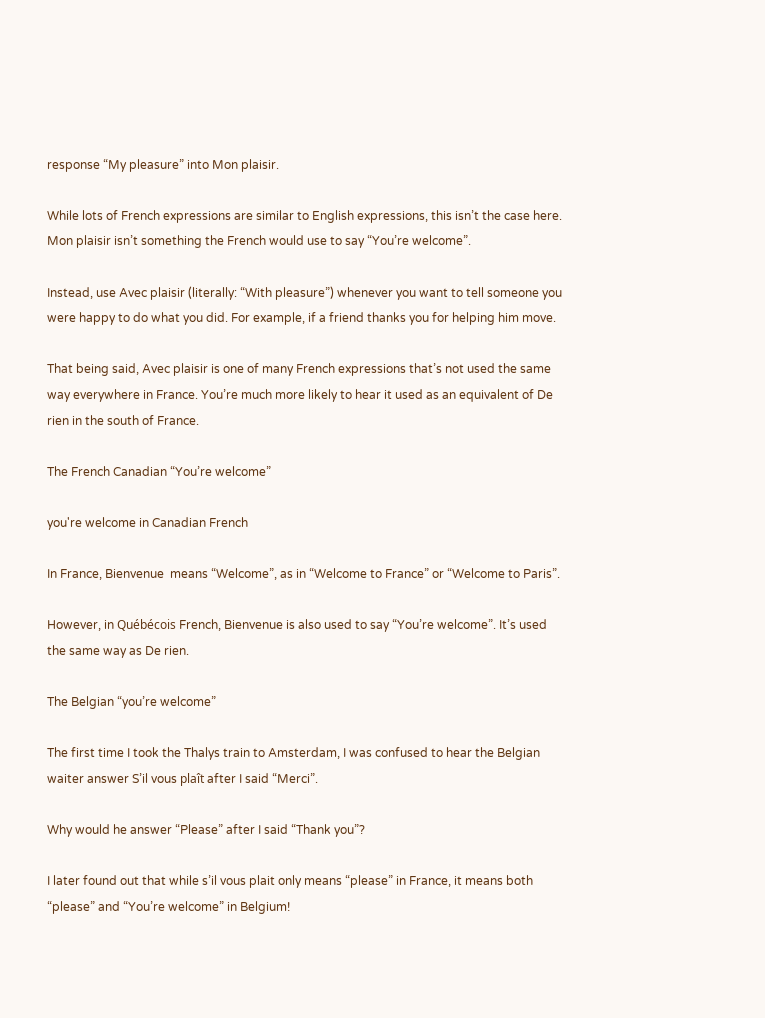response “My pleasure” into Mon plaisir.

While lots of French expressions are similar to English expressions, this isn’t the case here. Mon plaisir isn’t something the French would use to say “You’re welcome”.

Instead, use Avec plaisir (literally: “With pleasure”) whenever you want to tell someone you were happy to do what you did. For example, if a friend thanks you for helping him move.

That being said, Avec plaisir is one of many French expressions that’s not used the same way everywhere in France. You’re much more likely to hear it used as an equivalent of De rien in the south of France.

The French Canadian “You’re welcome”

you're welcome in Canadian French

In France, Bienvenue  means “Welcome”, as in “Welcome to France” or “Welcome to Paris”.

However, in Québécois French, Bienvenue is also used to say “You’re welcome”. It’s used the same way as De rien.

The Belgian “you’re welcome”

The first time I took the Thalys train to Amsterdam, I was confused to hear the Belgian waiter answer S’il vous plaît after I said “Merci”.

Why would he answer “Please” after I said “Thank you”?

I later found out that while s’il vous plait only means “please” in France, it means both “please” and “You’re welcome” in Belgium!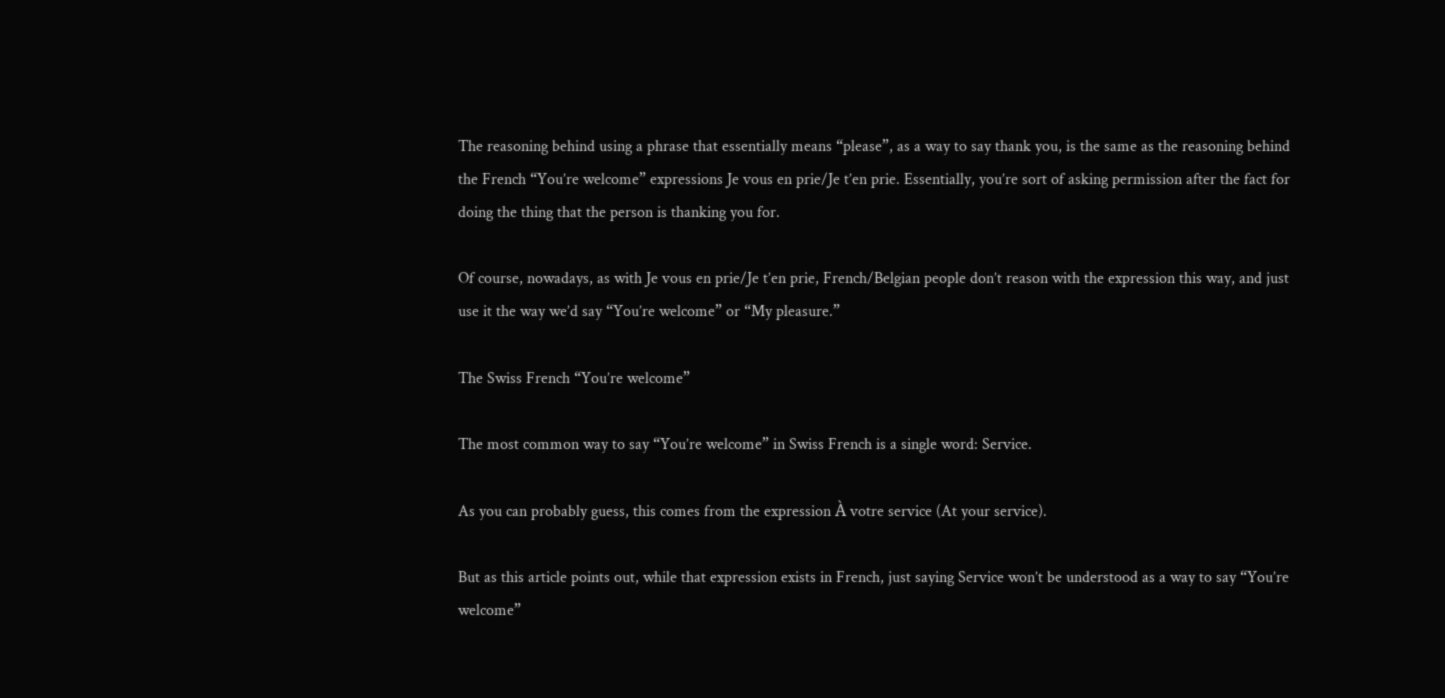The reasoning behind using a phrase that essentially means “please”, as a way to say thank you, is the same as the reasoning behind the French “You’re welcome” expressions Je vous en prie/Je t’en prie. Essentially, you’re sort of asking permission after the fact for doing the thing that the person is thanking you for.

Of course, nowadays, as with Je vous en prie/Je t’en prie, French/Belgian people don’t reason with the expression this way, and just use it the way we’d say “You’re welcome” or “My pleasure.”

The Swiss French “You’re welcome”

The most common way to say “You’re welcome” in Swiss French is a single word: Service.

As you can probably guess, this comes from the expression À votre service (At your service).

But as this article points out, while that expression exists in French, just saying Service won’t be understood as a way to say “You’re welcome”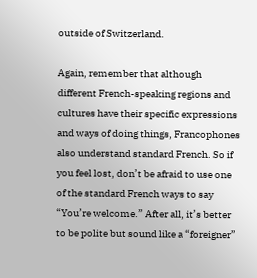outside of Switzerland.

Again, remember that although different French-speaking regions and cultures have their specific expressions and ways of doing things, Francophones also understand standard French. So if you feel lost, don’t be afraid to use one of the standard French ways to say “You’re welcome.” After all, it’s better to be polite but sound like a “foreigner”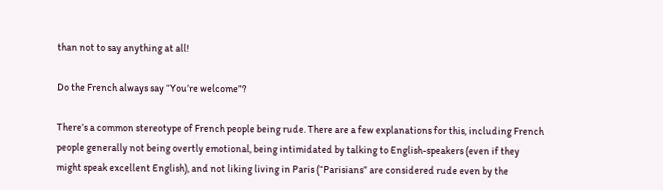than not to say anything at all!

Do the French always say “You’re welcome”?

There’s a common stereotype of French people being rude. There are a few explanations for this, including French people generally not being overtly emotional, being intimidated by talking to English-speakers (even if they might speak excellent English), and not liking living in Paris (“Parisians” are considered rude even by the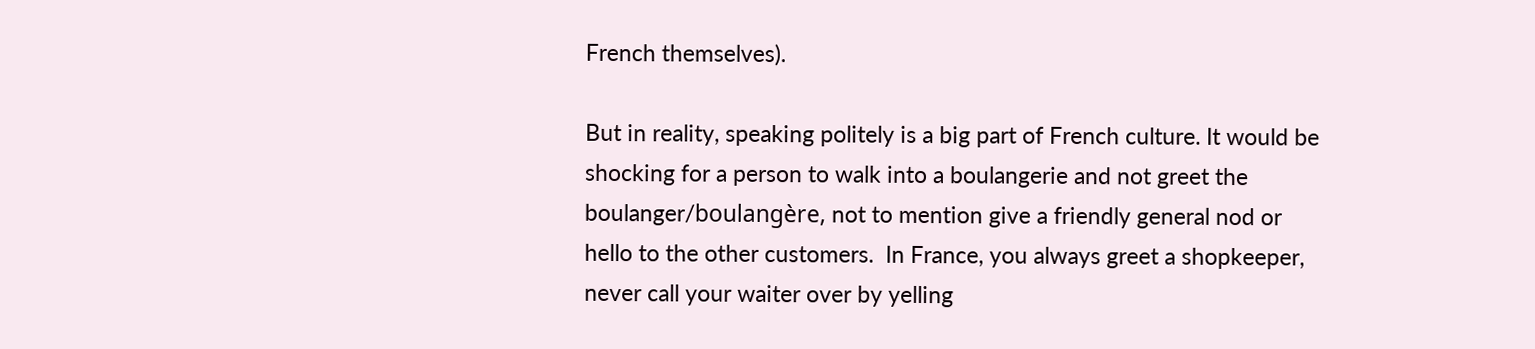French themselves).

But in reality, speaking politely is a big part of French culture. It would be shocking for a person to walk into a boulangerie and not greet the boulanger/boulangère, not to mention give a friendly general nod or hello to the other customers.  In France, you always greet a shopkeeper, never call your waiter over by yelling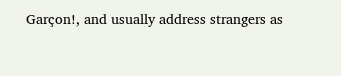Garçon!, and usually address strangers as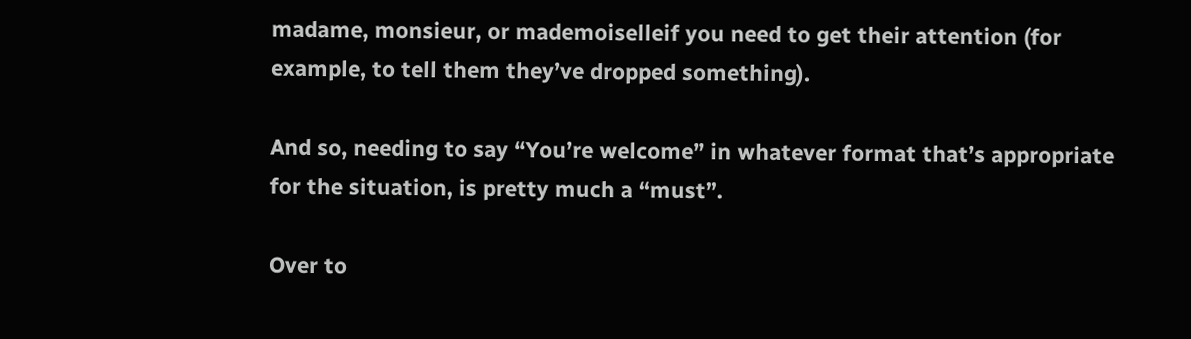madame, monsieur, or mademoiselleif you need to get their attention (for example, to tell them they’ve dropped something).

And so, needing to say “You’re welcome” in whatever format that’s appropriate for the situation, is pretty much a “must”.

Over to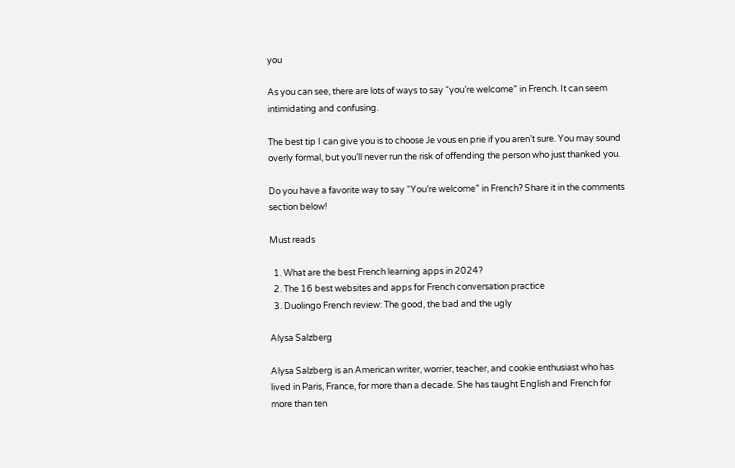you

As you can see, there are lots of ways to say “you’re welcome” in French. It can seem intimidating and confusing.

The best tip I can give you is to choose Je vous en prie if you aren’t sure. You may sound overly formal, but you’ll never run the risk of offending the person who just thanked you.

Do you have a favorite way to say “You’re welcome” in French? Share it in the comments section below!

Must reads

  1. What are the best French learning apps in 2024?
  2. The 16 best websites and apps for French conversation practice
  3. Duolingo French review: The good, the bad and the ugly

Alysa Salzberg

Alysa Salzberg is an American writer, worrier, teacher, and cookie enthusiast who has lived in Paris, France, for more than a decade. She has taught English and French for more than ten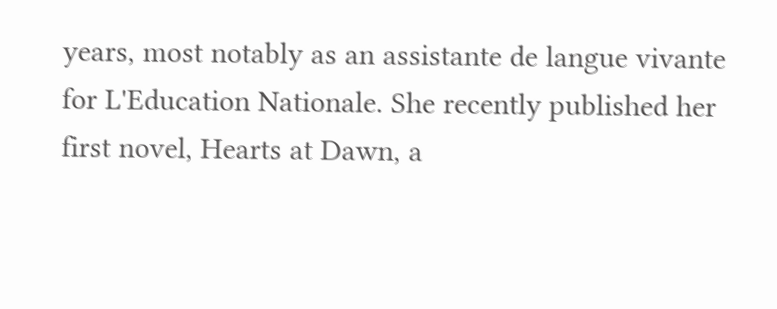years, most notably as an assistante de langue vivante for L'Education Nationale. She recently published her first novel, Hearts at Dawn, a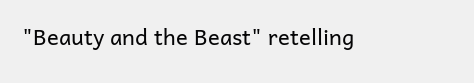"Beauty and the Beast" retelling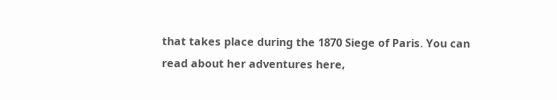that takes place during the 1870 Siege of Paris. You can read about her adventures here,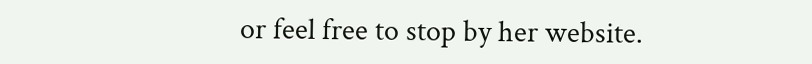or feel free to stop by her website.